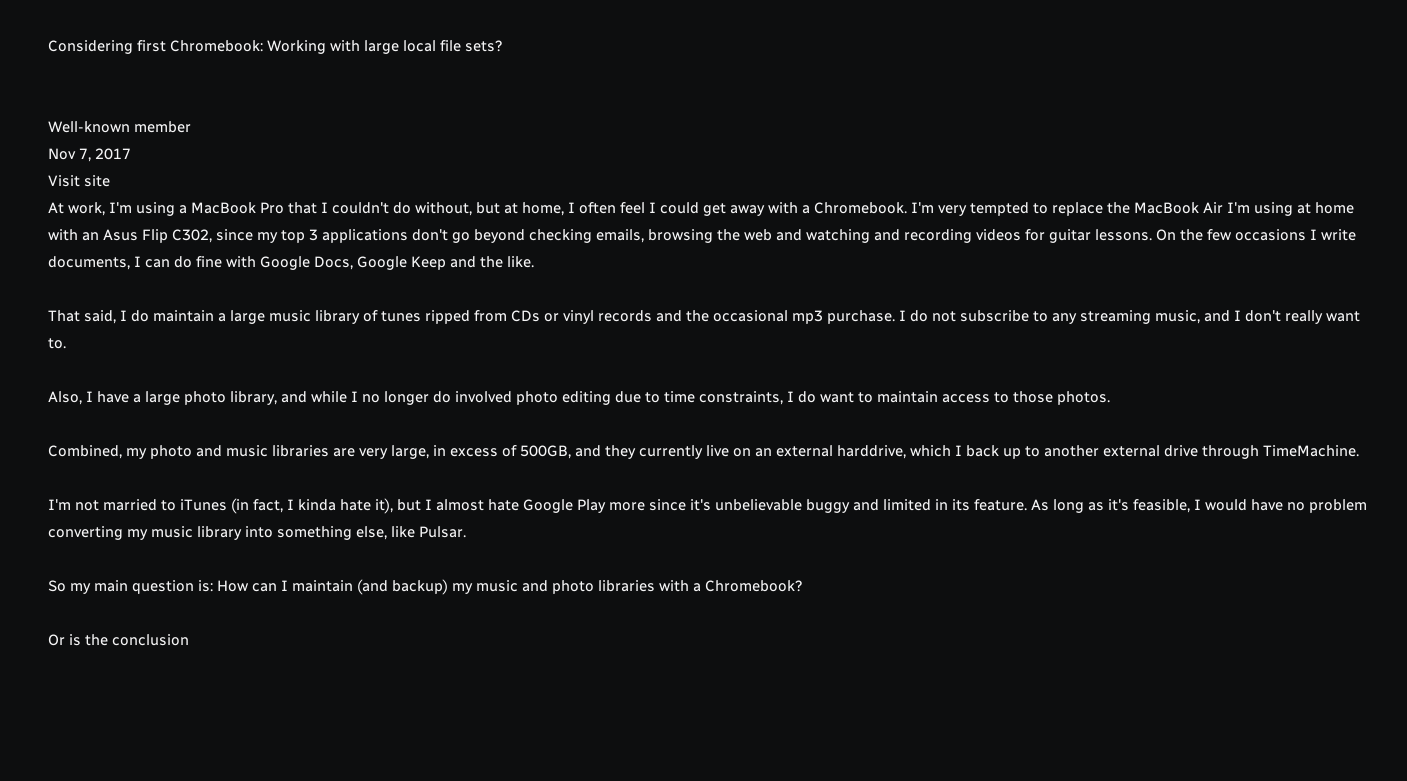Considering first Chromebook: Working with large local file sets?


Well-known member
Nov 7, 2017
Visit site
At work, I'm using a MacBook Pro that I couldn't do without, but at home, I often feel I could get away with a Chromebook. I'm very tempted to replace the MacBook Air I'm using at home with an Asus Flip C302, since my top 3 applications don't go beyond checking emails, browsing the web and watching and recording videos for guitar lessons. On the few occasions I write documents, I can do fine with Google Docs, Google Keep and the like.

That said, I do maintain a large music library of tunes ripped from CDs or vinyl records and the occasional mp3 purchase. I do not subscribe to any streaming music, and I don't really want to.

Also, I have a large photo library, and while I no longer do involved photo editing due to time constraints, I do want to maintain access to those photos.

Combined, my photo and music libraries are very large, in excess of 500GB, and they currently live on an external harddrive, which I back up to another external drive through TimeMachine.

I'm not married to iTunes (in fact, I kinda hate it), but I almost hate Google Play more since it's unbelievable buggy and limited in its feature. As long as it's feasible, I would have no problem converting my music library into something else, like Pulsar.

So my main question is: How can I maintain (and backup) my music and photo libraries with a Chromebook?

Or is the conclusion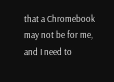that a Chromebook may not be for me, and I need to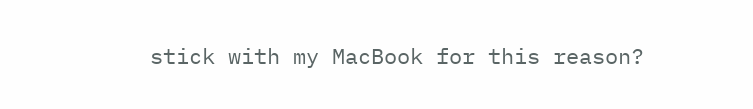stick with my MacBook for this reason?